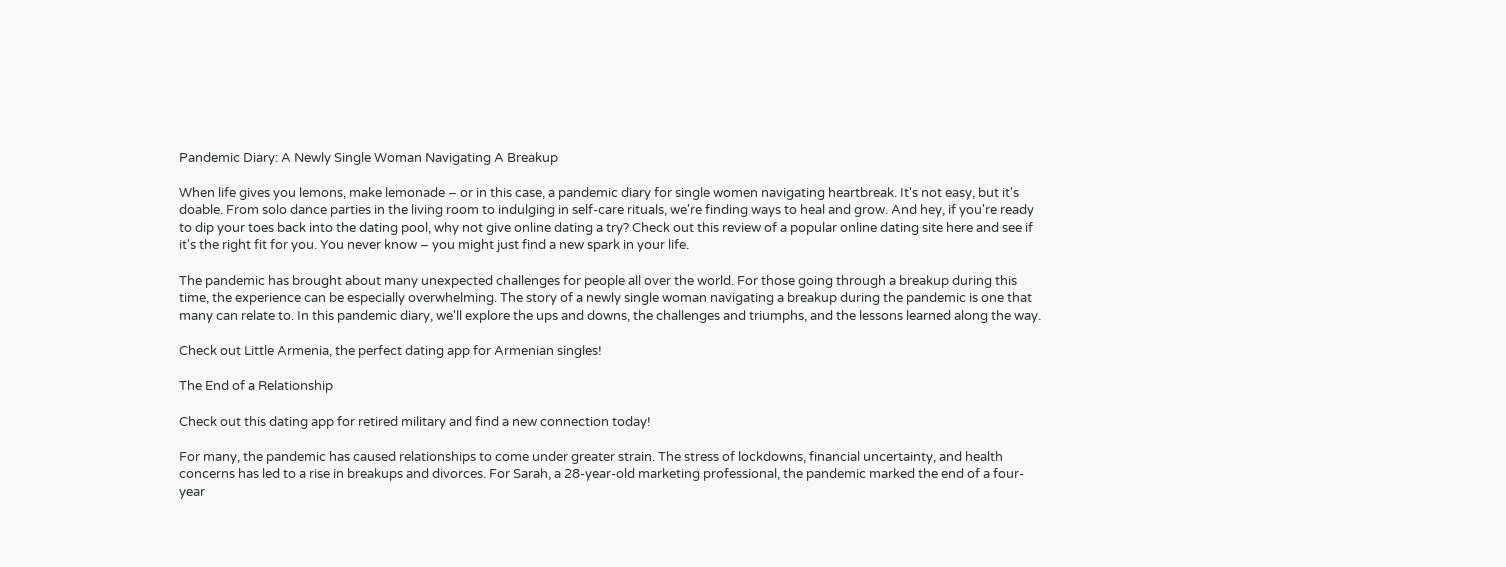Pandemic Diary: A Newly Single Woman Navigating A Breakup

When life gives you lemons, make lemonade – or in this case, a pandemic diary for single women navigating heartbreak. It's not easy, but it's doable. From solo dance parties in the living room to indulging in self-care rituals, we're finding ways to heal and grow. And hey, if you're ready to dip your toes back into the dating pool, why not give online dating a try? Check out this review of a popular online dating site here and see if it's the right fit for you. You never know – you might just find a new spark in your life.

The pandemic has brought about many unexpected challenges for people all over the world. For those going through a breakup during this time, the experience can be especially overwhelming. The story of a newly single woman navigating a breakup during the pandemic is one that many can relate to. In this pandemic diary, we'll explore the ups and downs, the challenges and triumphs, and the lessons learned along the way.

Check out Little Armenia, the perfect dating app for Armenian singles!

The End of a Relationship

Check out this dating app for retired military and find a new connection today!

For many, the pandemic has caused relationships to come under greater strain. The stress of lockdowns, financial uncertainty, and health concerns has led to a rise in breakups and divorces. For Sarah, a 28-year-old marketing professional, the pandemic marked the end of a four-year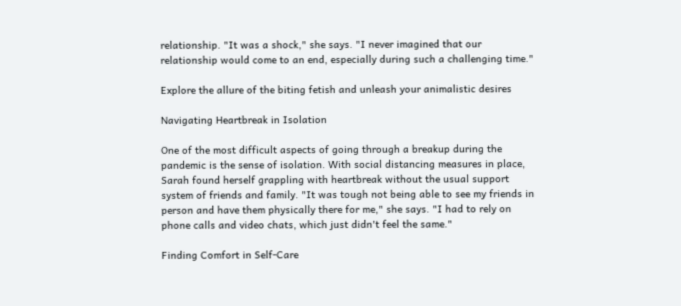relationship. "It was a shock," she says. "I never imagined that our relationship would come to an end, especially during such a challenging time."

Explore the allure of the biting fetish and unleash your animalistic desires

Navigating Heartbreak in Isolation

One of the most difficult aspects of going through a breakup during the pandemic is the sense of isolation. With social distancing measures in place, Sarah found herself grappling with heartbreak without the usual support system of friends and family. "It was tough not being able to see my friends in person and have them physically there for me," she says. "I had to rely on phone calls and video chats, which just didn't feel the same."

Finding Comfort in Self-Care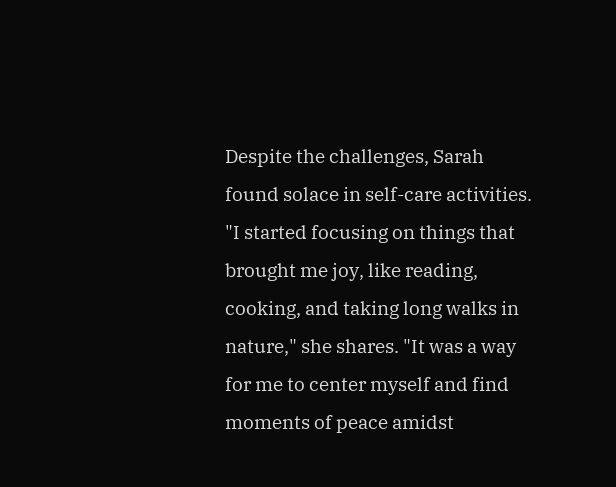Despite the challenges, Sarah found solace in self-care activities. "I started focusing on things that brought me joy, like reading, cooking, and taking long walks in nature," she shares. "It was a way for me to center myself and find moments of peace amidst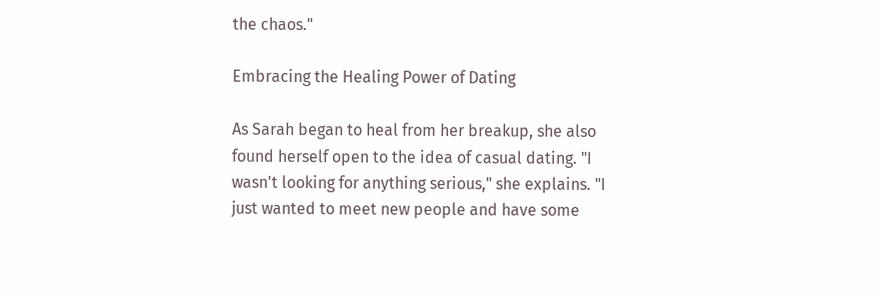the chaos."

Embracing the Healing Power of Dating

As Sarah began to heal from her breakup, she also found herself open to the idea of casual dating. "I wasn't looking for anything serious," she explains. "I just wanted to meet new people and have some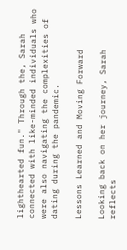lighthearted fun." Through the, Sarah connected with like-minded individuals who were also navigating the complexities of dating during the pandemic.

Lessons Learned and Moving Forward

Looking back on her journey, Sarah reflects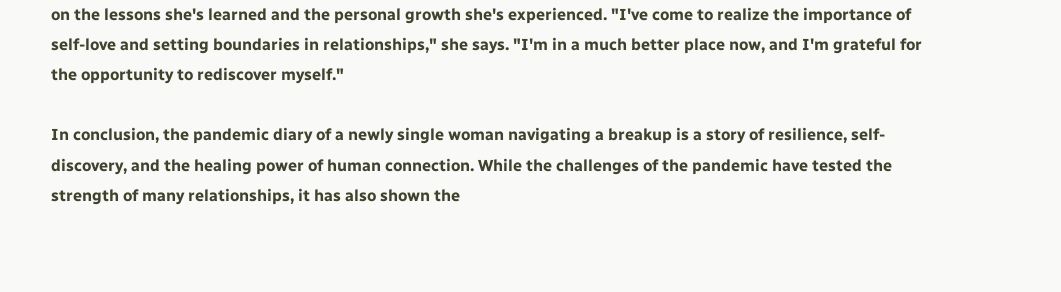on the lessons she's learned and the personal growth she's experienced. "I've come to realize the importance of self-love and setting boundaries in relationships," she says. "I'm in a much better place now, and I'm grateful for the opportunity to rediscover myself."

In conclusion, the pandemic diary of a newly single woman navigating a breakup is a story of resilience, self-discovery, and the healing power of human connection. While the challenges of the pandemic have tested the strength of many relationships, it has also shown the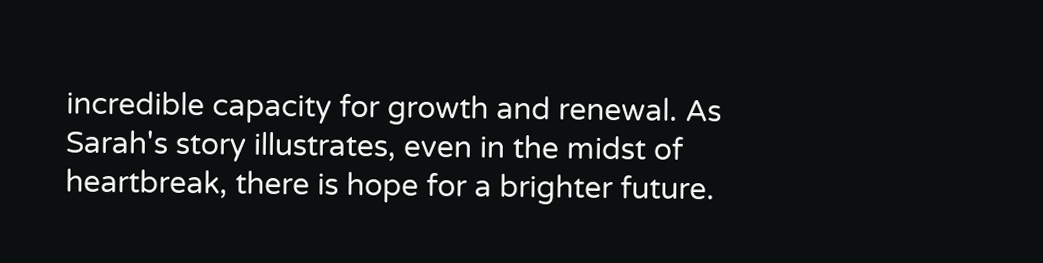incredible capacity for growth and renewal. As Sarah's story illustrates, even in the midst of heartbreak, there is hope for a brighter future.